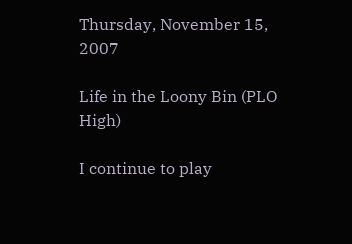Thursday, November 15, 2007

Life in the Loony Bin (PLO High)

I continue to play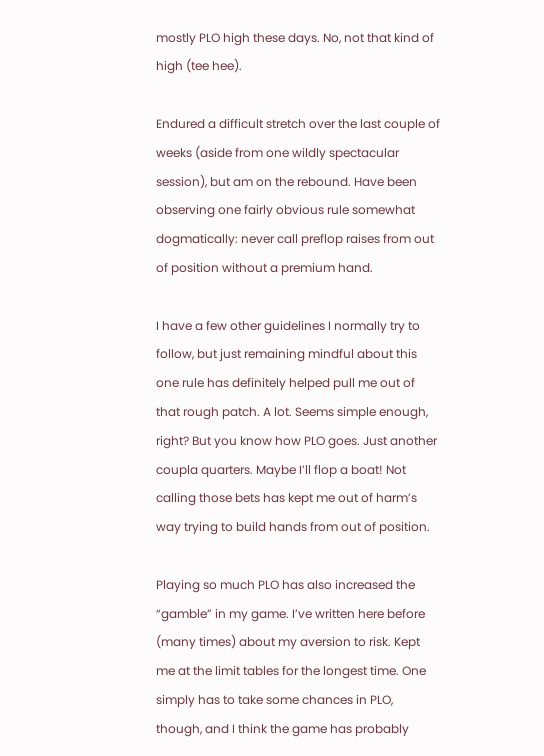mostly PLO high these days. No, not that kind of high (tee hee).

Endured a difficult stretch over the last couple of weeks (aside from one wildly spectacular session), but am on the rebound. Have been observing one fairly obvious rule somewhat dogmatically: never call preflop raises from out of position without a premium hand.

I have a few other guidelines I normally try to follow, but just remaining mindful about this one rule has definitely helped pull me out of that rough patch. A lot. Seems simple enough, right? But you know how PLO goes. Just another coupla quarters. Maybe I’ll flop a boat! Not calling those bets has kept me out of harm’s way trying to build hands from out of position.

Playing so much PLO has also increased the “gamble” in my game. I’ve written here before (many times) about my aversion to risk. Kept me at the limit tables for the longest time. One simply has to take some chances in PLO, though, and I think the game has probably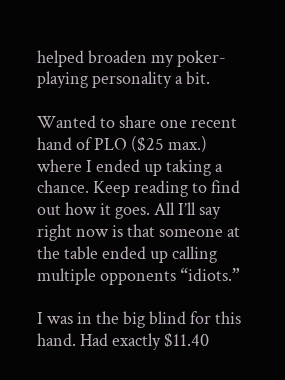helped broaden my poker-playing personality a bit.

Wanted to share one recent hand of PLO ($25 max.) where I ended up taking a chance. Keep reading to find out how it goes. All I’ll say right now is that someone at the table ended up calling multiple opponents “idiots.”

I was in the big blind for this hand. Had exactly $11.40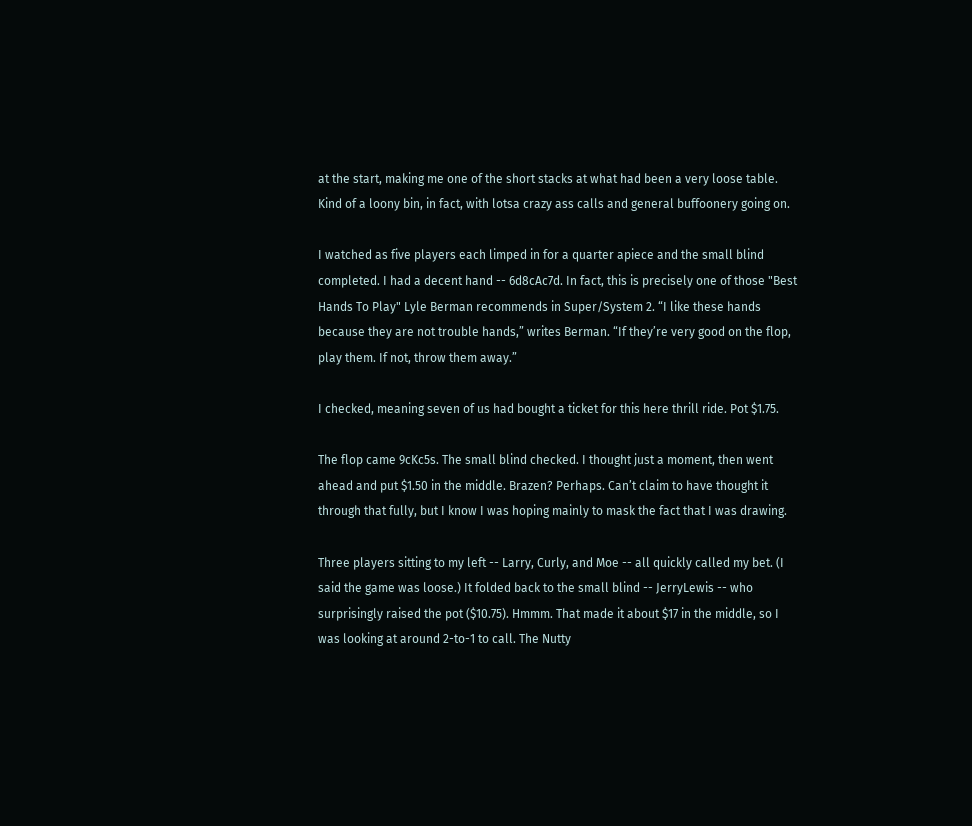at the start, making me one of the short stacks at what had been a very loose table. Kind of a loony bin, in fact, with lotsa crazy ass calls and general buffoonery going on.

I watched as five players each limped in for a quarter apiece and the small blind completed. I had a decent hand -- 6d8cAc7d. In fact, this is precisely one of those "Best Hands To Play" Lyle Berman recommends in Super/System 2. “I like these hands because they are not trouble hands,” writes Berman. “If they’re very good on the flop, play them. If not, throw them away.”

I checked, meaning seven of us had bought a ticket for this here thrill ride. Pot $1.75.

The flop came 9cKc5s. The small blind checked. I thought just a moment, then went ahead and put $1.50 in the middle. Brazen? Perhaps. Can’t claim to have thought it through that fully, but I know I was hoping mainly to mask the fact that I was drawing.

Three players sitting to my left -- Larry, Curly, and Moe -- all quickly called my bet. (I said the game was loose.) It folded back to the small blind -- JerryLewis -- who surprisingly raised the pot ($10.75). Hmmm. That made it about $17 in the middle, so I was looking at around 2-to-1 to call. The Nutty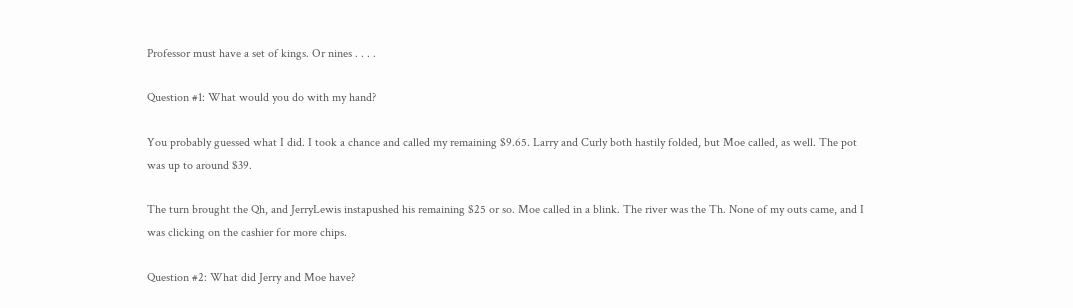Professor must have a set of kings. Or nines . . . .

Question #1: What would you do with my hand?

You probably guessed what I did. I took a chance and called my remaining $9.65. Larry and Curly both hastily folded, but Moe called, as well. The pot was up to around $39.

The turn brought the Qh, and JerryLewis instapushed his remaining $25 or so. Moe called in a blink. The river was the Th. None of my outs came, and I was clicking on the cashier for more chips.

Question #2: What did Jerry and Moe have?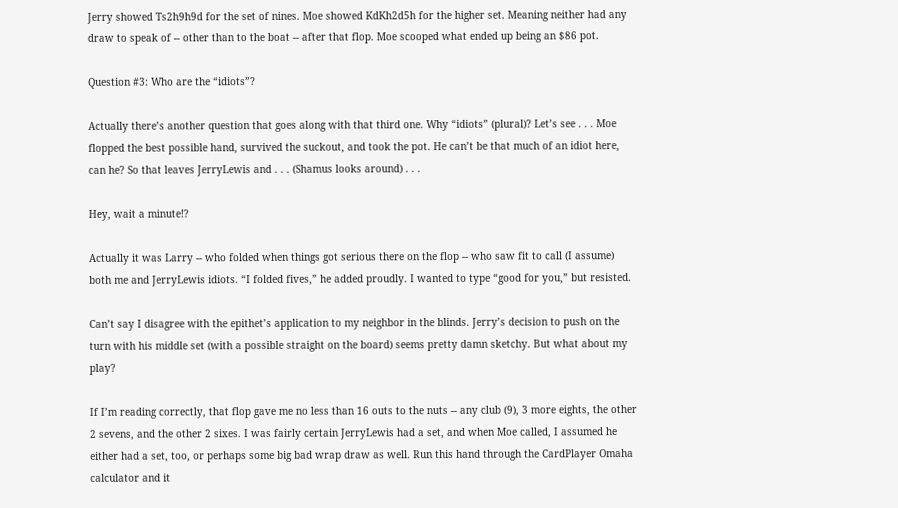Jerry showed Ts2h9h9d for the set of nines. Moe showed KdKh2d5h for the higher set. Meaning neither had any draw to speak of -- other than to the boat -- after that flop. Moe scooped what ended up being an $86 pot.

Question #3: Who are the “idiots”?

Actually there’s another question that goes along with that third one. Why “idiots” (plural)? Let’s see . . . Moe flopped the best possible hand, survived the suckout, and took the pot. He can’t be that much of an idiot here, can he? So that leaves JerryLewis and . . . (Shamus looks around) . . .

Hey, wait a minute!?

Actually it was Larry -- who folded when things got serious there on the flop -- who saw fit to call (I assume) both me and JerryLewis idiots. “I folded fives,” he added proudly. I wanted to type “good for you,” but resisted.

Can’t say I disagree with the epithet’s application to my neighbor in the blinds. Jerry’s decision to push on the turn with his middle set (with a possible straight on the board) seems pretty damn sketchy. But what about my play?

If I’m reading correctly, that flop gave me no less than 16 outs to the nuts -- any club (9), 3 more eights, the other 2 sevens, and the other 2 sixes. I was fairly certain JerryLewis had a set, and when Moe called, I assumed he either had a set, too, or perhaps some big bad wrap draw as well. Run this hand through the CardPlayer Omaha calculator and it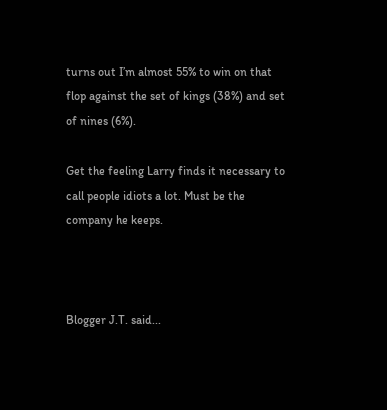turns out I’m almost 55% to win on that flop against the set of kings (38%) and set of nines (6%).

Get the feeling Larry finds it necessary to call people idiots a lot. Must be the company he keeps.



Blogger J.T. said...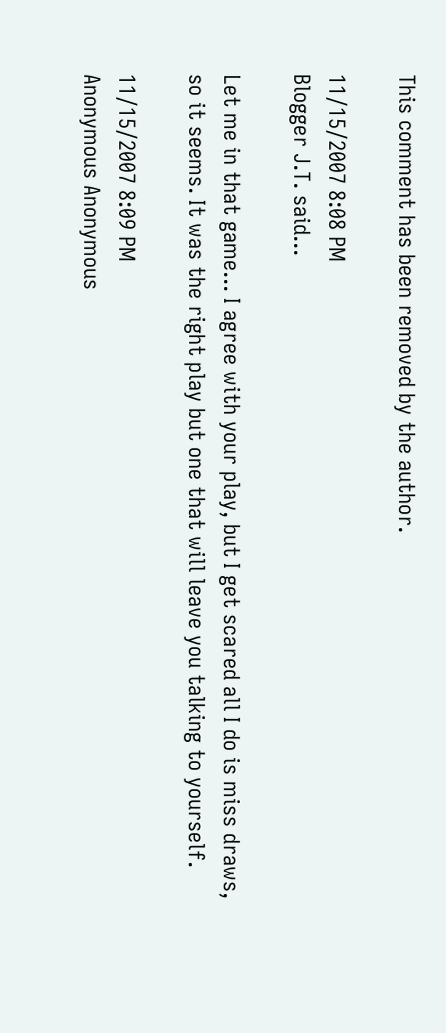This comment has been removed by the author.

11/15/2007 8:08 PM
Blogger J.T. said...

Let me in that game... I agree with your play, but I get scared all I do is miss draws, so it seems. It was the right play but one that will leave you talking to yourself.

11/15/2007 8:09 PM
Anonymous Anonymous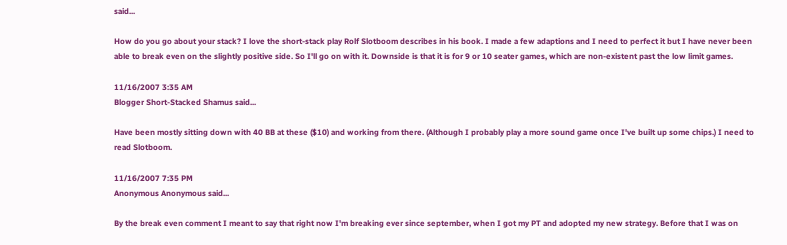said...

How do you go about your stack? I love the short-stack play Rolf Slotboom describes in his book. I made a few adaptions and I need to perfect it but I have never been able to break even on the slightly positive side. So I'll go on with it. Downside is that it is for 9 or 10 seater games, which are non-existent past the low limit games.

11/16/2007 3:35 AM
Blogger Short-Stacked Shamus said...

Have been mostly sitting down with 40 BB at these ($10) and working from there. (Although I probably play a more sound game once I've built up some chips.) I need to read Slotboom.

11/16/2007 7:35 PM
Anonymous Anonymous said...

By the break even comment I meant to say that right now I'm breaking ever since september, when I got my PT and adopted my new strategy. Before that I was on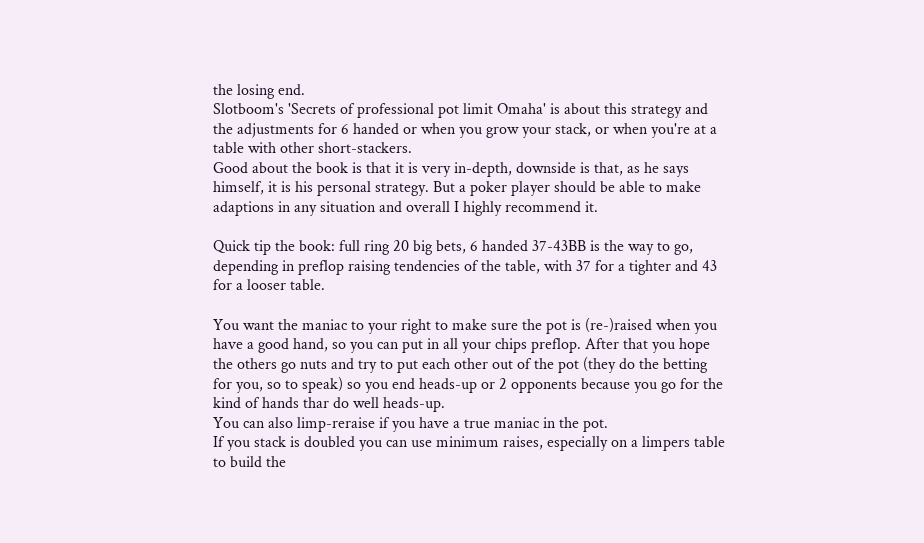the losing end.
Slotboom's 'Secrets of professional pot limit Omaha' is about this strategy and the adjustments for 6 handed or when you grow your stack, or when you're at a table with other short-stackers.
Good about the book is that it is very in-depth, downside is that, as he says himself, it is his personal strategy. But a poker player should be able to make adaptions in any situation and overall I highly recommend it.

Quick tip the book: full ring 20 big bets, 6 handed 37-43BB is the way to go, depending in preflop raising tendencies of the table, with 37 for a tighter and 43 for a looser table.

You want the maniac to your right to make sure the pot is (re-)raised when you have a good hand, so you can put in all your chips preflop. After that you hope the others go nuts and try to put each other out of the pot (they do the betting for you, so to speak) so you end heads-up or 2 opponents because you go for the kind of hands thar do well heads-up.
You can also limp-reraise if you have a true maniac in the pot.
If you stack is doubled you can use minimum raises, especially on a limpers table to build the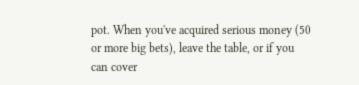pot. When you've acquired serious money (50 or more big bets), leave the table, or if you can cover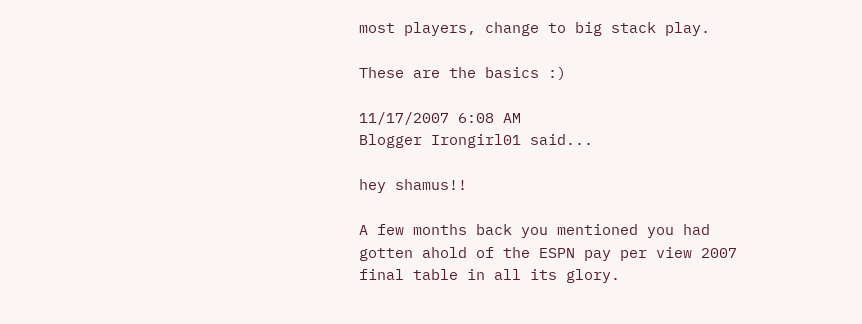most players, change to big stack play.

These are the basics :)

11/17/2007 6:08 AM
Blogger Irongirl01 said...

hey shamus!!

A few months back you mentioned you had gotten ahold of the ESPN pay per view 2007 final table in all its glory.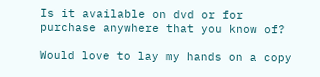Is it available on dvd or for purchase anywhere that you know of?

Would love to lay my hands on a copy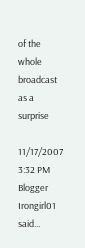of the whole broadcast as a surprise

11/17/2007 3:32 PM
Blogger Irongirl01 said...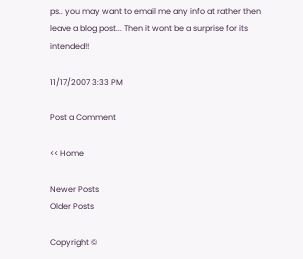ps.. you may want to email me any info at rather then leave a blog post... Then it wont be a surprise for its intended!!

11/17/2007 3:33 PM

Post a Comment

<< Home

Newer Posts
Older Posts

Copyright ©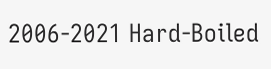2006-2021 Hard-Boiled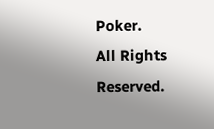Poker.
All Rights Reserved.